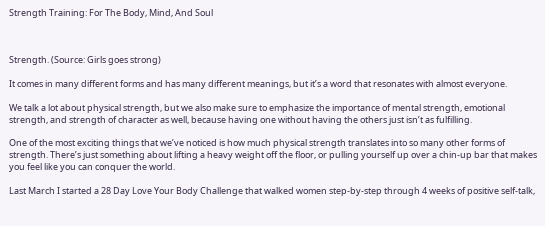Strength Training: For The Body, Mind, And Soul



Strength. (Source: Girls goes strong)

It comes in many different forms and has many different meanings, but it’s a word that resonates with almost everyone.

We talk a lot about physical strength, but we also make sure to emphasize the importance of mental strength, emotional strength, and strength of character as well, because having one without having the others just isn’t as fulfilling.

One of the most exciting things that we’ve noticed is how much physical strength translates into so many other forms of strength. There’s just something about lifting a heavy weight off the floor, or pulling yourself up over a chin-up bar that makes you feel like you can conquer the world.

Last March I started a 28 Day Love Your Body Challenge that walked women step-by-step through 4 weeks of positive self-talk,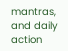mantras, and daily action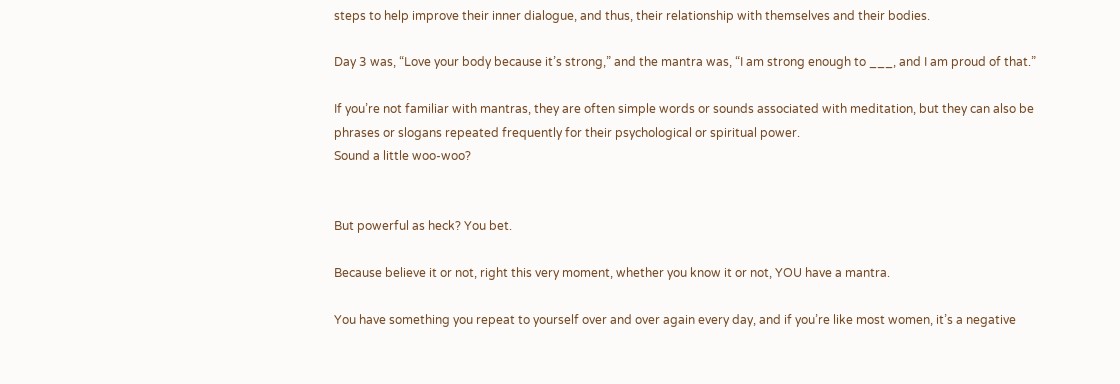steps to help improve their inner dialogue, and thus, their relationship with themselves and their bodies.

Day 3 was, “Love your body because it’s strong,” and the mantra was, “I am strong enough to ___, and I am proud of that.”

If you’re not familiar with mantras, they are often simple words or sounds associated with meditation, but they can also be phrases or slogans repeated frequently for their psychological or spiritual power.
Sound a little woo-woo?


But powerful as heck? You bet.

Because believe it or not, right this very moment, whether you know it or not, YOU have a mantra.

You have something you repeat to yourself over and over again every day, and if you’re like most women, it’s a negative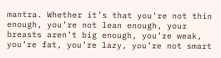mantra. Whether it’s that you’re not thin enough, you’re not lean enough, your breasts aren’t big enough, you’re weak, you’re fat, you’re lazy, you’re not smart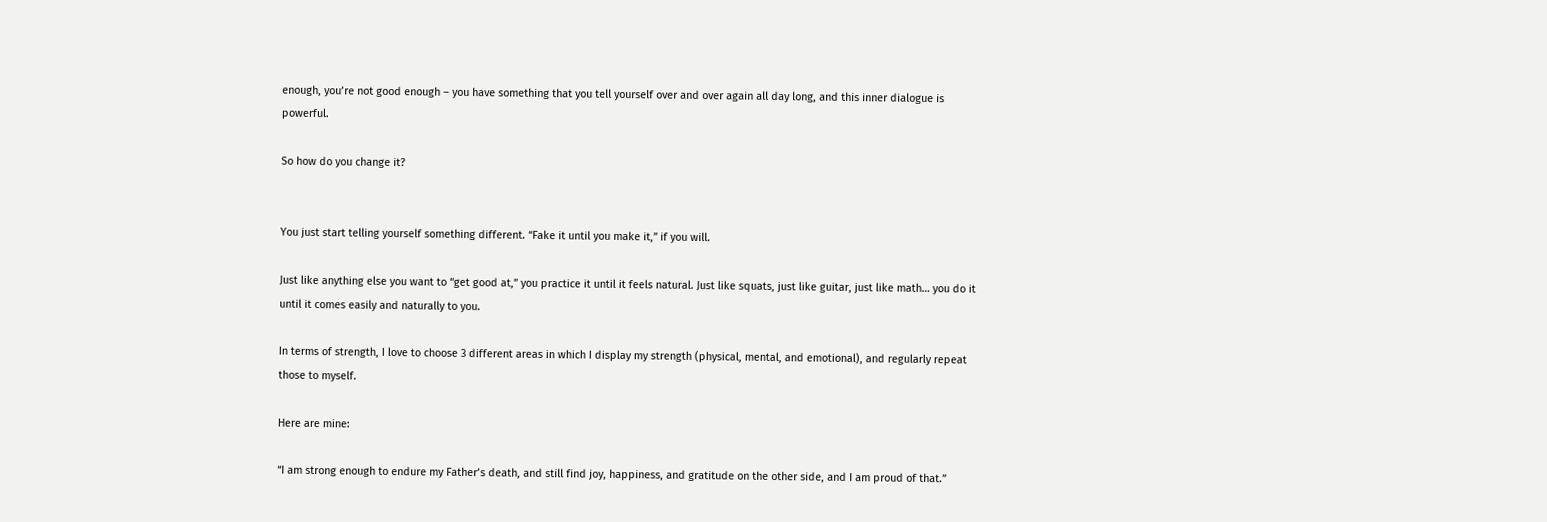enough, you’re not good enough – you have something that you tell yourself over and over again all day long, and this inner dialogue is powerful.

So how do you change it?


You just start telling yourself something different. “Fake it until you make it,” if you will.

Just like anything else you want to “get good at,” you practice it until it feels natural. Just like squats, just like guitar, just like math… you do it until it comes easily and naturally to you.

In terms of strength, I love to choose 3 different areas in which I display my strength (physical, mental, and emotional), and regularly repeat those to myself.

Here are mine:

“I am strong enough to endure my Father’s death, and still find joy, happiness, and gratitude on the other side, and I am proud of that.”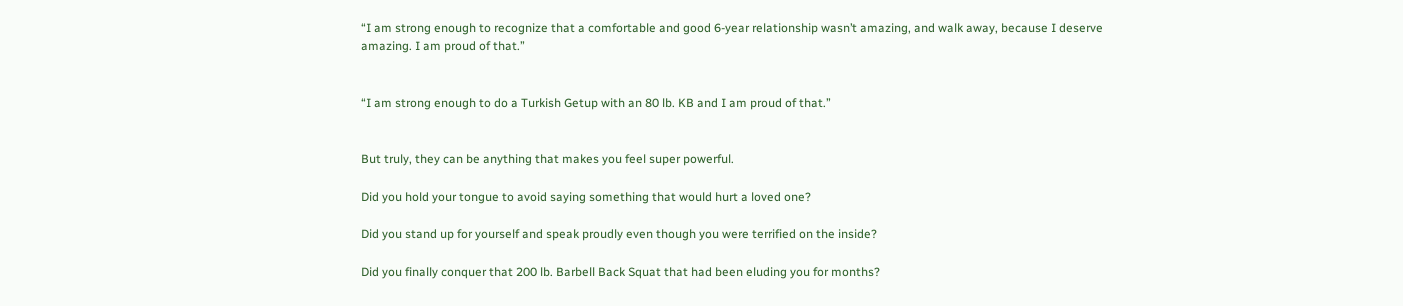“I am strong enough to recognize that a comfortable and good 6-year relationship wasn’t amazing, and walk away, because I deserve amazing. I am proud of that.”


“I am strong enough to do a Turkish Getup with an 80 lb. KB and I am proud of that.”


But truly, they can be anything that makes you feel super powerful.

Did you hold your tongue to avoid saying something that would hurt a loved one?

Did you stand up for yourself and speak proudly even though you were terrified on the inside?

Did you finally conquer that 200 lb. Barbell Back Squat that had been eluding you for months?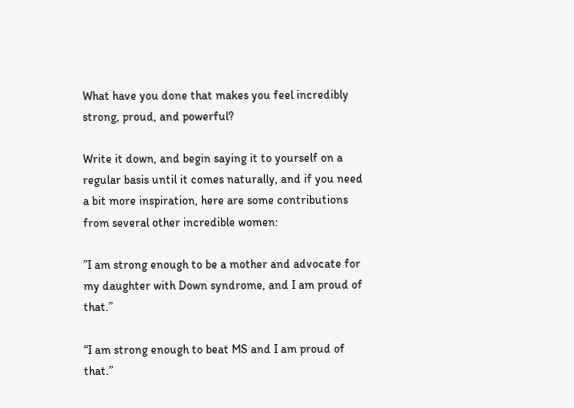What have you done that makes you feel incredibly strong, proud, and powerful?

Write it down, and begin saying it to yourself on a regular basis until it comes naturally, and if you need a bit more inspiration, here are some contributions from several other incredible women:

”I am strong enough to be a mother and advocate for my daughter with Down syndrome, and I am proud of that.”

“I am strong enough to beat MS and I am proud of that.”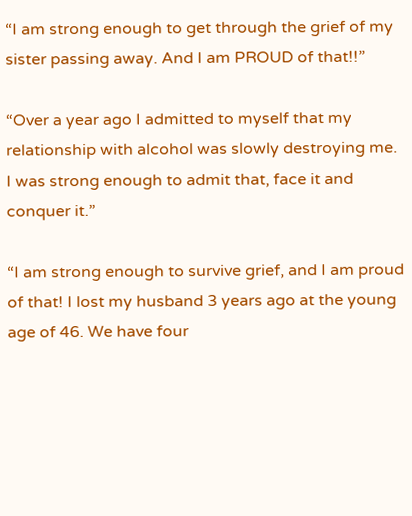“I am strong enough to get through the grief of my sister passing away. And I am PROUD of that!!”

“Over a year ago I admitted to myself that my relationship with alcohol was slowly destroying me. I was strong enough to admit that, face it and conquer it.”

“I am strong enough to survive grief, and I am proud of that! I lost my husband 3 years ago at the young age of 46. We have four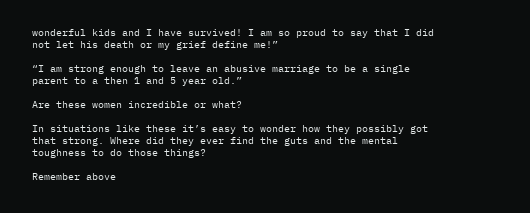wonderful kids and I have survived! I am so proud to say that I did not let his death or my grief define me!”

“I am strong enough to leave an abusive marriage to be a single parent to a then 1 and 5 year old.”

Are these women incredible or what?

In situations like these it’s easy to wonder how they possibly got that strong. Where did they ever find the guts and the mental toughness to do those things?

Remember above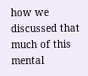how we discussed that much of this mental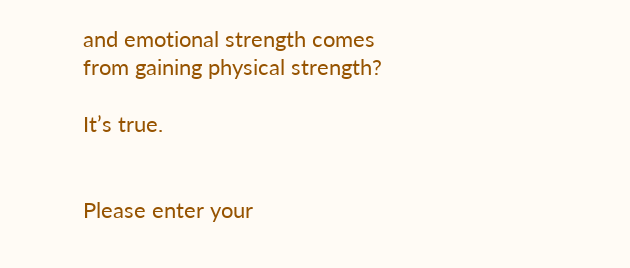and emotional strength comes from gaining physical strength?

It’s true.


Please enter your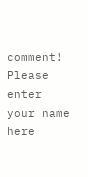comment!
Please enter your name here